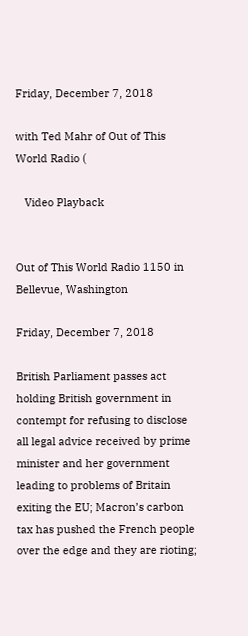Friday, December 7, 2018

with Ted Mahr of Out of This World Radio (

   Video Playback


Out of This World Radio 1150 in Bellevue, Washington

Friday, December 7, 2018

British Parliament passes act holding British government in contempt for refusing to disclose all legal advice received by prime minister and her government leading to problems of Britain exiting the EU; Macron’s carbon tax has pushed the French people over the edge and they are rioting;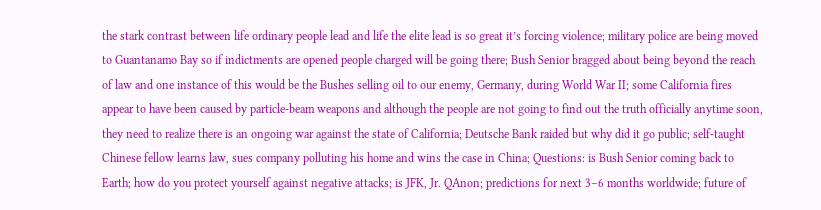the stark contrast between life ordinary people lead and life the elite lead is so great it’s forcing violence; military police are being moved to Guantanamo Bay so if indictments are opened people charged will be going there; Bush Senior bragged about being beyond the reach of law and one instance of this would be the Bushes selling oil to our enemy, Germany, during World War II; some California fires appear to have been caused by particle-beam weapons and although the people are not going to find out the truth officially anytime soon, they need to realize there is an ongoing war against the state of California; Deutsche Bank raided but why did it go public; self-taught Chinese fellow learns law, sues company polluting his home and wins the case in China; Questions: is Bush Senior coming back to Earth; how do you protect yourself against negative attacks; is JFK, Jr. QAnon; predictions for next 3–6 months worldwide; future of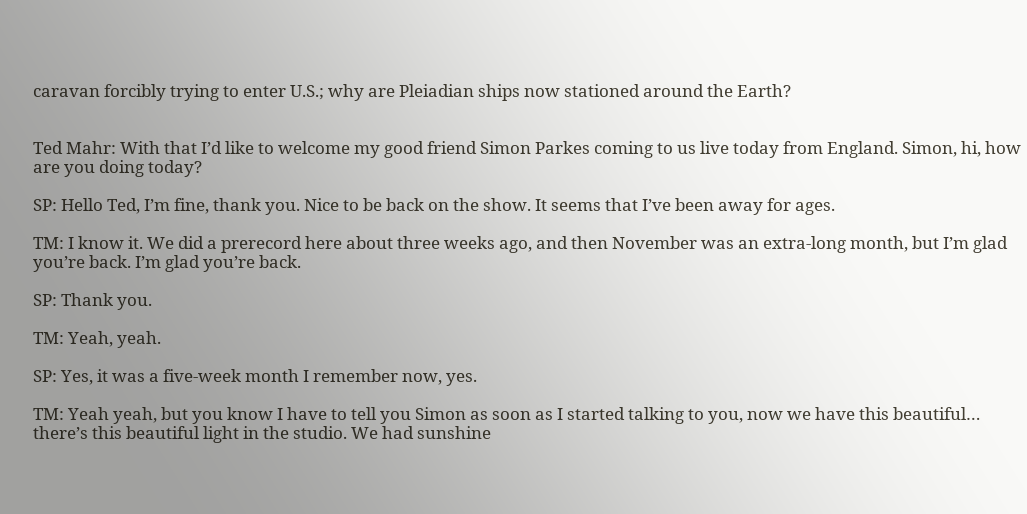caravan forcibly trying to enter U.S.; why are Pleiadian ships now stationed around the Earth?


Ted Mahr: With that I’d like to welcome my good friend Simon Parkes coming to us live today from England. Simon, hi, how are you doing today?

SP: Hello Ted, I’m fine, thank you. Nice to be back on the show. It seems that I’ve been away for ages.

TM: I know it. We did a prerecord here about three weeks ago, and then November was an extra-long month, but I’m glad you’re back. I’m glad you’re back.

SP: Thank you.

TM: Yeah, yeah.

SP: Yes, it was a five-week month I remember now, yes.

TM: Yeah yeah, but you know I have to tell you Simon as soon as I started talking to you, now we have this beautiful… there’s this beautiful light in the studio. We had sunshine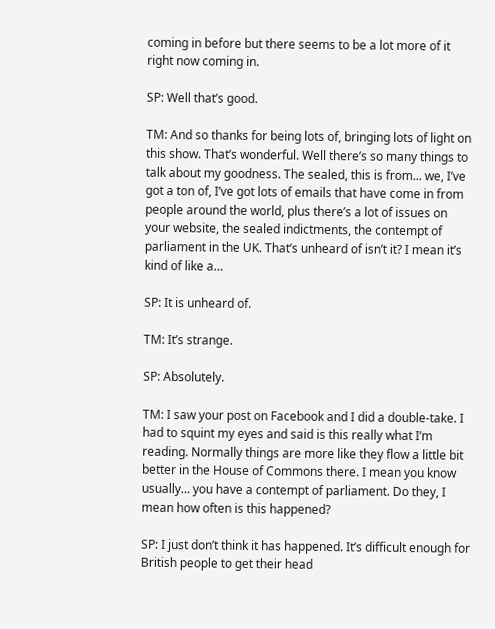coming in before but there seems to be a lot more of it right now coming in.

SP: Well that’s good.

TM: And so thanks for being lots of, bringing lots of light on this show. That’s wonderful. Well there’s so many things to talk about my goodness. The sealed, this is from... we, I’ve got a ton of, I’ve got lots of emails that have come in from people around the world, plus there’s a lot of issues on your website, the sealed indictments, the contempt of parliament in the UK. That’s unheard of isn’t it? I mean it’s kind of like a…

SP: It is unheard of.

TM: It’s strange.

SP: Absolutely.

TM: I saw your post on Facebook and I did a double-take. I had to squint my eyes and said is this really what I’m reading. Normally things are more like they flow a little bit better in the House of Commons there. I mean you know usually… you have a contempt of parliament. Do they, I mean how often is this happened?

SP: I just don’t think it has happened. It’s difficult enough for British people to get their head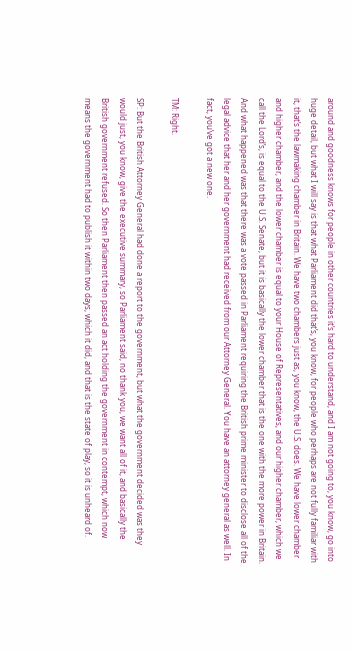around and goodness knows for people in other countries it’s hard to understand, and I am not going to, you know, go into huge detail, but what I will say is that what Parliament did that’s, you know, for people who perhaps are not fully familiar with it, that’s the lawmaking chamber in Britain. We have two chambers just as, you know, the U.S. does. We have lower chamber and higher chamber, and the lower chamber is equal to your House of Representatives, and our higher chamber, which we call the Lord’s, is equal to the U.S. Senate, but it is basically the lower chamber that is the one with the more power in Britain. And what happened was that there was a vote passed in Parliament requiring the British prime minister to disclose all of the legal advice that her and her government had received from our Attorney General. You have an attorney general as well. In fact, you’ve got a new one.

TM: Right.

SP: But the British Attorney General had done a report to the government, but what the government decided was they would just, you know, give the executive summary, so Parliament said, no thank you, we want all of it, and basically the British government refused. So then Parliament then passed an act holding the government in contempt, which now means the government had to publish it within two days, which it did, and that is the state of play, so it is unheard of.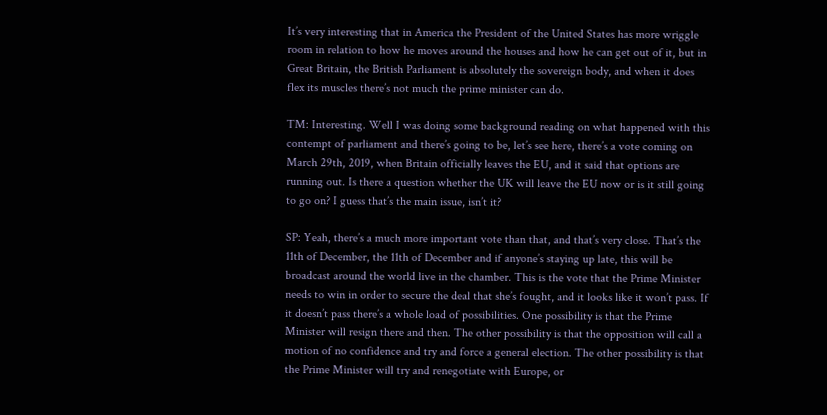It’s very interesting that in America the President of the United States has more wriggle room in relation to how he moves around the houses and how he can get out of it, but in Great Britain, the British Parliament is absolutely the sovereign body, and when it does flex its muscles there’s not much the prime minister can do.

TM: Interesting. Well I was doing some background reading on what happened with this contempt of parliament and there’s going to be, let’s see here, there’s a vote coming on March 29th, 2019, when Britain officially leaves the EU, and it said that options are running out. Is there a question whether the UK will leave the EU now or is it still going to go on? I guess that’s the main issue, isn’t it?

SP: Yeah, there’s a much more important vote than that, and that’s very close. That’s the 11th of December, the 11th of December and if anyone’s staying up late, this will be broadcast around the world live in the chamber. This is the vote that the Prime Minister needs to win in order to secure the deal that she’s fought, and it looks like it won’t pass. If it doesn’t pass there’s a whole load of possibilities. One possibility is that the Prime Minister will resign there and then. The other possibility is that the opposition will call a motion of no confidence and try and force a general election. The other possibility is that the Prime Minister will try and renegotiate with Europe, or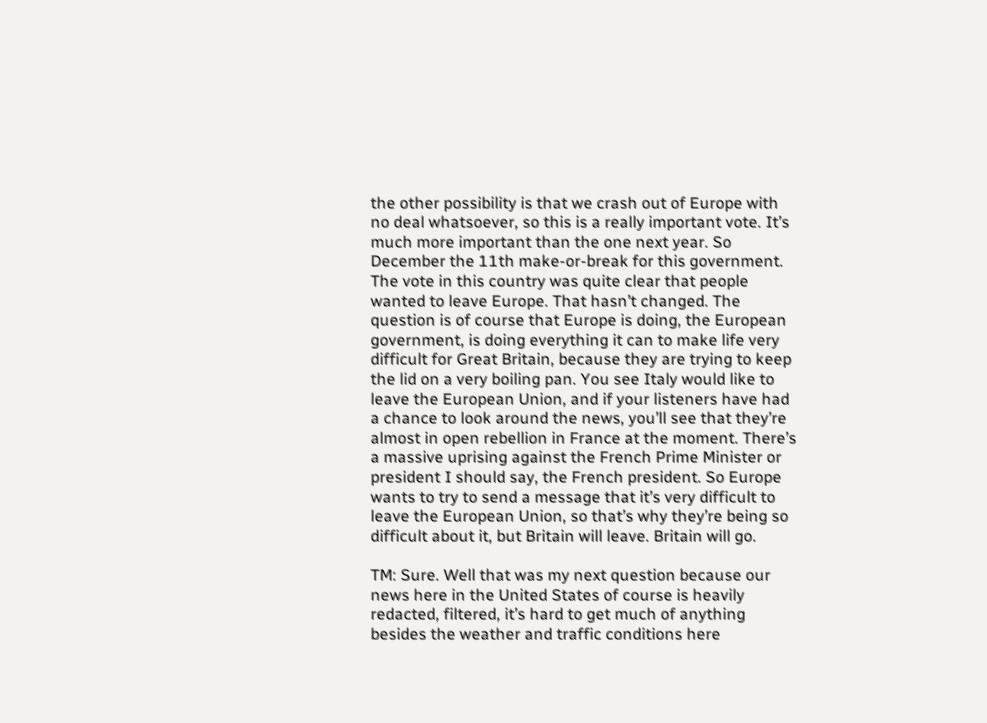the other possibility is that we crash out of Europe with no deal whatsoever, so this is a really important vote. It’s much more important than the one next year. So December the 11th make-or-break for this government. The vote in this country was quite clear that people wanted to leave Europe. That hasn’t changed. The question is of course that Europe is doing, the European government, is doing everything it can to make life very difficult for Great Britain, because they are trying to keep the lid on a very boiling pan. You see Italy would like to leave the European Union, and if your listeners have had a chance to look around the news, you’ll see that they’re almost in open rebellion in France at the moment. There’s a massive uprising against the French Prime Minister or president I should say, the French president. So Europe wants to try to send a message that it’s very difficult to leave the European Union, so that’s why they’re being so difficult about it, but Britain will leave. Britain will go.

TM: Sure. Well that was my next question because our news here in the United States of course is heavily redacted, filtered, it’s hard to get much of anything besides the weather and traffic conditions here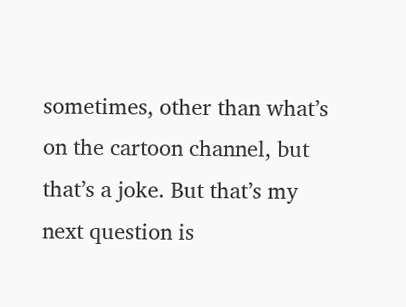sometimes, other than what’s on the cartoon channel, but that’s a joke. But that’s my next question is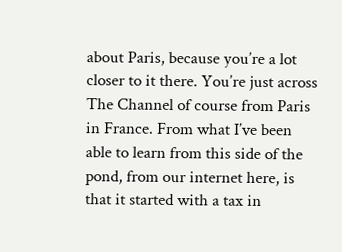about Paris, because you’re a lot closer to it there. You’re just across The Channel of course from Paris in France. From what I’ve been able to learn from this side of the pond, from our internet here, is that it started with a tax in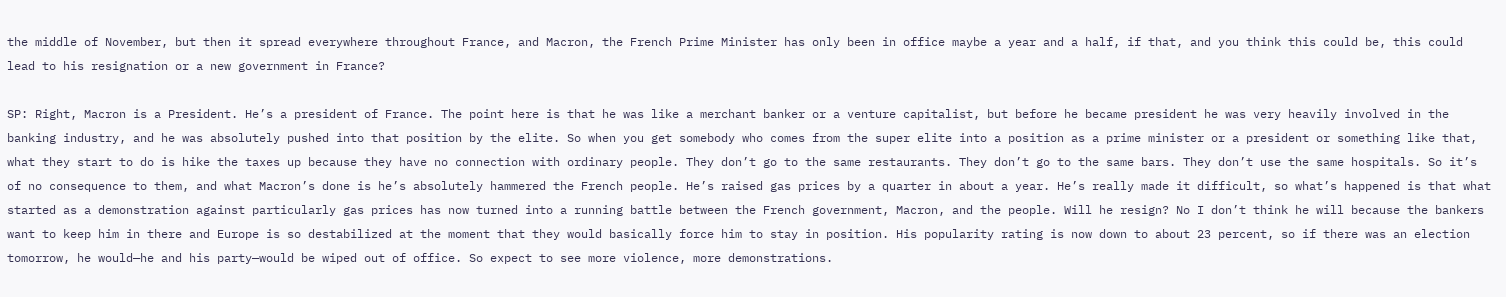the middle of November, but then it spread everywhere throughout France, and Macron, the French Prime Minister has only been in office maybe a year and a half, if that, and you think this could be, this could lead to his resignation or a new government in France?

SP: Right, Macron is a President. He’s a president of France. The point here is that he was like a merchant banker or a venture capitalist, but before he became president he was very heavily involved in the banking industry, and he was absolutely pushed into that position by the elite. So when you get somebody who comes from the super elite into a position as a prime minister or a president or something like that, what they start to do is hike the taxes up because they have no connection with ordinary people. They don’t go to the same restaurants. They don’t go to the same bars. They don’t use the same hospitals. So it’s of no consequence to them, and what Macron’s done is he’s absolutely hammered the French people. He’s raised gas prices by a quarter in about a year. He’s really made it difficult, so what’s happened is that what started as a demonstration against particularly gas prices has now turned into a running battle between the French government, Macron, and the people. Will he resign? No I don’t think he will because the bankers want to keep him in there and Europe is so destabilized at the moment that they would basically force him to stay in position. His popularity rating is now down to about 23 percent, so if there was an election tomorrow, he would—he and his party—would be wiped out of office. So expect to see more violence, more demonstrations.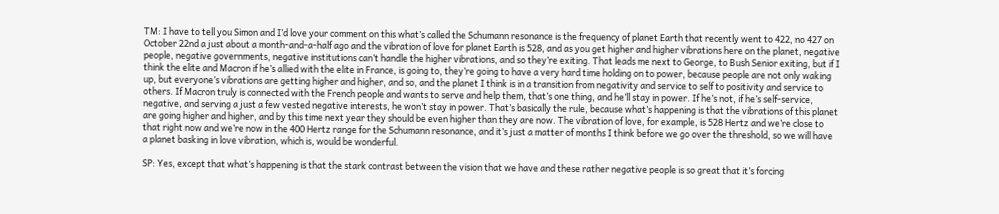TM: I have to tell you Simon and I’d love your comment on this what’s called the Schumann resonance is the frequency of planet Earth that recently went to 422, no 427 on October 22nd a just about a month-and-a-half ago and the vibration of love for planet Earth is 528, and as you get higher and higher vibrations here on the planet, negative people, negative governments, negative institutions can’t handle the higher vibrations, and so they’re exiting. That leads me next to George, to Bush Senior exiting, but if I think the elite and Macron if he’s allied with the elite in France, is going to, they’re going to have a very hard time holding on to power, because people are not only waking up, but everyone’s vibrations are getting higher and higher, and so, and the planet I think is in a transition from negativity and service to self to positivity and service to others. If Macron truly is connected with the French people and wants to serve and help them, that’s one thing, and he’ll stay in power. If he’s not, if he’s self-service, negative, and serving a just a few vested negative interests, he won’t stay in power. That’s basically the rule, because what’s happening is that the vibrations of this planet are going higher and higher, and by this time next year they should be even higher than they are now. The vibration of love, for example, is 528 Hertz and we’re close to that right now and we’re now in the 400 Hertz range for the Schumann resonance, and it’s just a matter of months I think before we go over the threshold, so we will have a planet basking in love vibration, which is, would be wonderful.

SP: Yes, except that what’s happening is that the stark contrast between the vision that we have and these rather negative people is so great that it’s forcing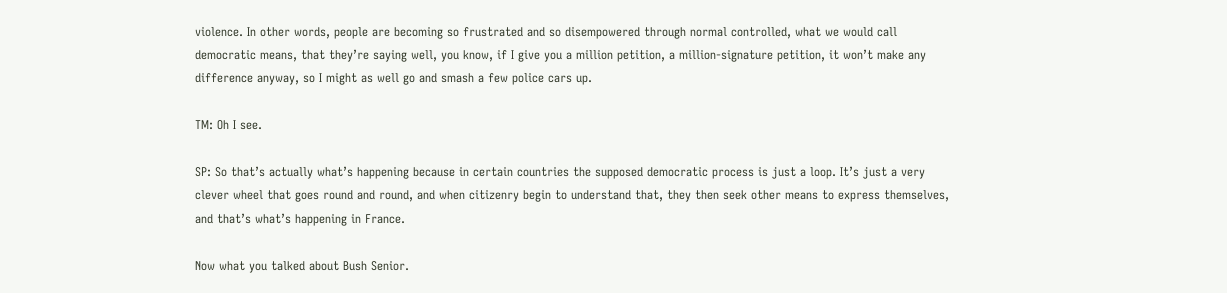violence. In other words, people are becoming so frustrated and so disempowered through normal controlled, what we would call democratic means, that they’re saying well, you know, if I give you a million petition, a million-signature petition, it won’t make any difference anyway, so I might as well go and smash a few police cars up.

TM: Oh I see.

SP: So that’s actually what’s happening because in certain countries the supposed democratic process is just a loop. It’s just a very clever wheel that goes round and round, and when citizenry begin to understand that, they then seek other means to express themselves, and that’s what’s happening in France.

Now what you talked about Bush Senior.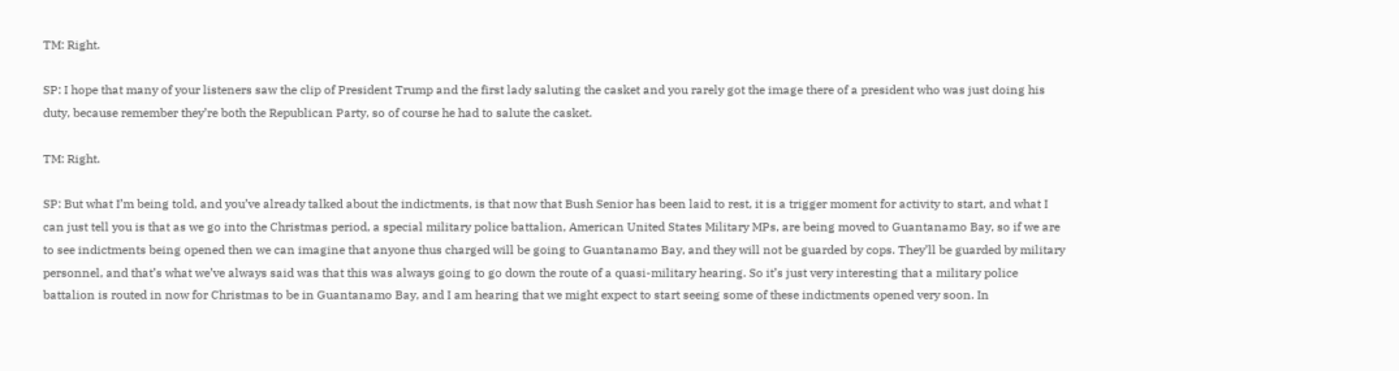TM: Right.

SP: I hope that many of your listeners saw the clip of President Trump and the first lady saluting the casket and you rarely got the image there of a president who was just doing his duty, because remember they’re both the Republican Party, so of course he had to salute the casket.

TM: Right.

SP: But what I’m being told, and you’ve already talked about the indictments, is that now that Bush Senior has been laid to rest, it is a trigger moment for activity to start, and what I can just tell you is that as we go into the Christmas period, a special military police battalion, American United States Military MPs, are being moved to Guantanamo Bay, so if we are to see indictments being opened then we can imagine that anyone thus charged will be going to Guantanamo Bay, and they will not be guarded by cops. They’ll be guarded by military personnel, and that’s what we’ve always said was that this was always going to go down the route of a quasi-military hearing. So it’s just very interesting that a military police battalion is routed in now for Christmas to be in Guantanamo Bay, and I am hearing that we might expect to start seeing some of these indictments opened very soon. In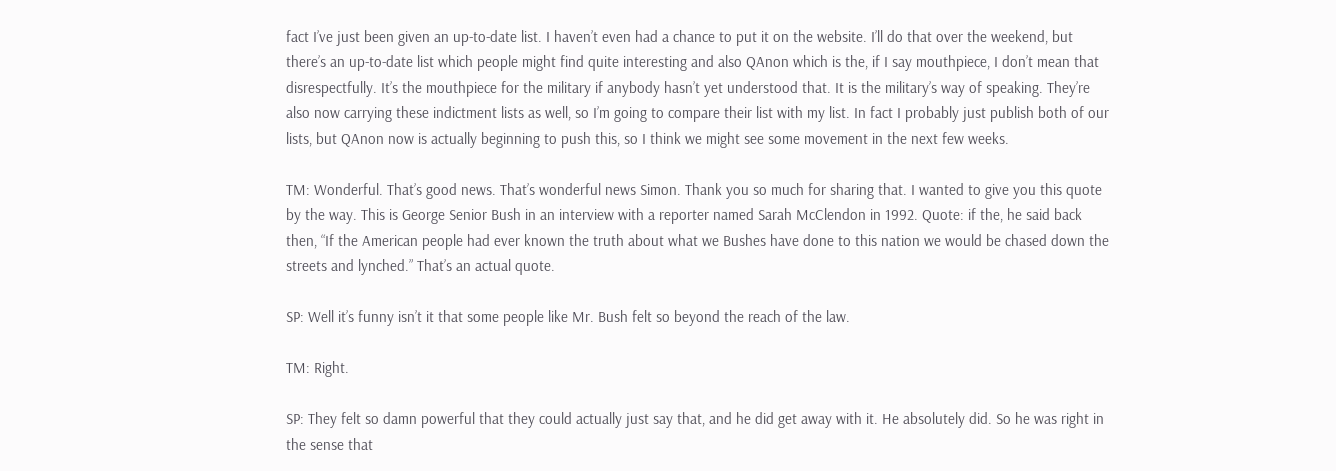fact I’ve just been given an up-to-date list. I haven’t even had a chance to put it on the website. I’ll do that over the weekend, but there’s an up-to-date list which people might find quite interesting and also QAnon which is the, if I say mouthpiece, I don’t mean that disrespectfully. It’s the mouthpiece for the military if anybody hasn’t yet understood that. It is the military’s way of speaking. They’re also now carrying these indictment lists as well, so I’m going to compare their list with my list. In fact I probably just publish both of our lists, but QAnon now is actually beginning to push this, so I think we might see some movement in the next few weeks.

TM: Wonderful. That’s good news. That’s wonderful news Simon. Thank you so much for sharing that. I wanted to give you this quote by the way. This is George Senior Bush in an interview with a reporter named Sarah McClendon in 1992. Quote: if the, he said back then, “If the American people had ever known the truth about what we Bushes have done to this nation we would be chased down the streets and lynched.” That’s an actual quote.

SP: Well it’s funny isn’t it that some people like Mr. Bush felt so beyond the reach of the law.

TM: Right.

SP: They felt so damn powerful that they could actually just say that, and he did get away with it. He absolutely did. So he was right in the sense that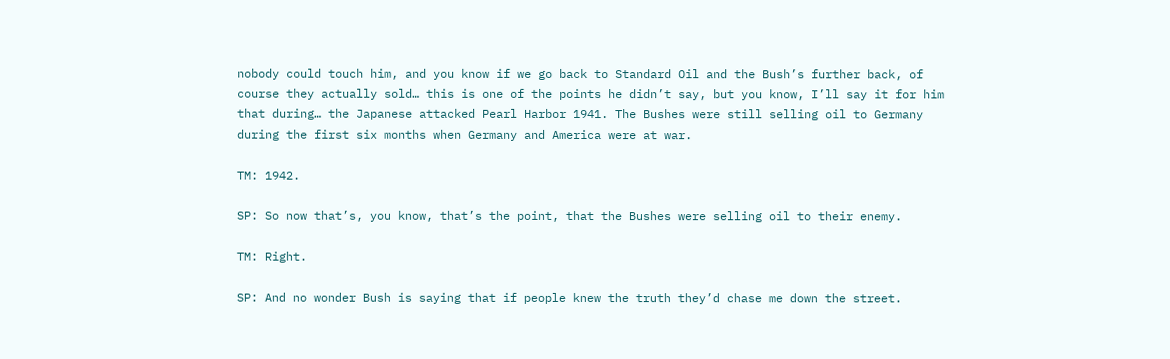nobody could touch him, and you know if we go back to Standard Oil and the Bush’s further back, of course they actually sold… this is one of the points he didn’t say, but you know, I’ll say it for him that during… the Japanese attacked Pearl Harbor 1941. The Bushes were still selling oil to Germany during the first six months when Germany and America were at war.

TM: 1942.

SP: So now that’s, you know, that’s the point, that the Bushes were selling oil to their enemy.

TM: Right.

SP: And no wonder Bush is saying that if people knew the truth they’d chase me down the street.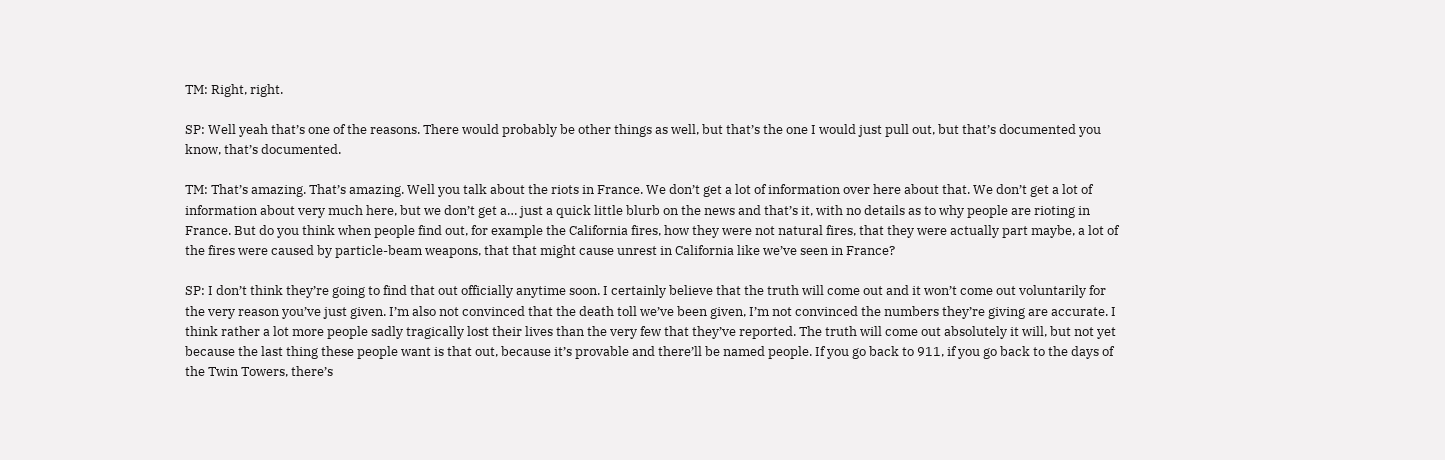TM: Right, right.

SP: Well yeah that’s one of the reasons. There would probably be other things as well, but that’s the one I would just pull out, but that’s documented you know, that’s documented.

TM: That’s amazing. That’s amazing. Well you talk about the riots in France. We don’t get a lot of information over here about that. We don’t get a lot of information about very much here, but we don’t get a… just a quick little blurb on the news and that’s it, with no details as to why people are rioting in France. But do you think when people find out, for example the California fires, how they were not natural fires, that they were actually part maybe, a lot of the fires were caused by particle-beam weapons, that that might cause unrest in California like we’ve seen in France?

SP: I don’t think they’re going to find that out officially anytime soon. I certainly believe that the truth will come out and it won’t come out voluntarily for the very reason you’ve just given. I’m also not convinced that the death toll we’ve been given, I’m not convinced the numbers they’re giving are accurate. I think rather a lot more people sadly tragically lost their lives than the very few that they’ve reported. The truth will come out absolutely it will, but not yet because the last thing these people want is that out, because it’s provable and there’ll be named people. If you go back to 911, if you go back to the days of the Twin Towers, there’s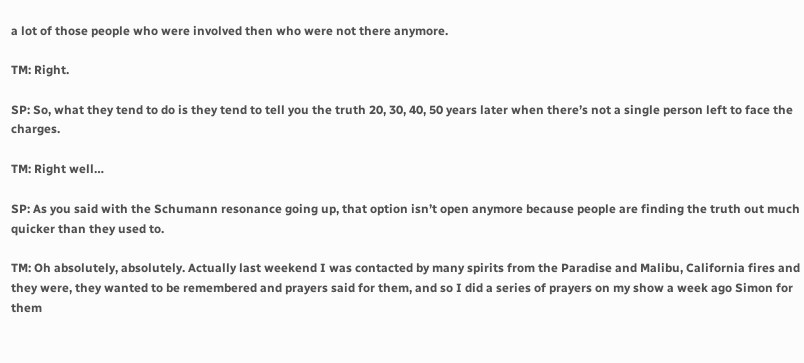a lot of those people who were involved then who were not there anymore.

TM: Right.

SP: So, what they tend to do is they tend to tell you the truth 20, 30, 40, 50 years later when there’s not a single person left to face the charges.

TM: Right well…

SP: As you said with the Schumann resonance going up, that option isn’t open anymore because people are finding the truth out much quicker than they used to.

TM: Oh absolutely, absolutely. Actually last weekend I was contacted by many spirits from the Paradise and Malibu, California fires and they were, they wanted to be remembered and prayers said for them, and so I did a series of prayers on my show a week ago Simon for them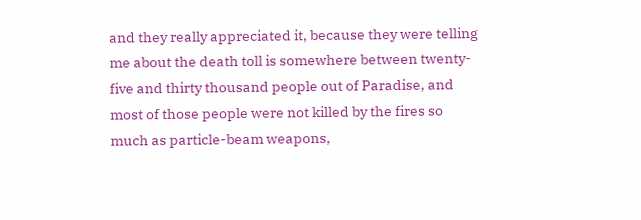and they really appreciated it, because they were telling me about the death toll is somewhere between twenty-five and thirty thousand people out of Paradise, and most of those people were not killed by the fires so much as particle-beam weapons,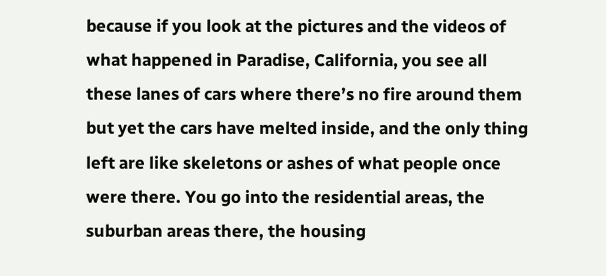because if you look at the pictures and the videos of what happened in Paradise, California, you see all these lanes of cars where there’s no fire around them but yet the cars have melted inside, and the only thing left are like skeletons or ashes of what people once were there. You go into the residential areas, the suburban areas there, the housing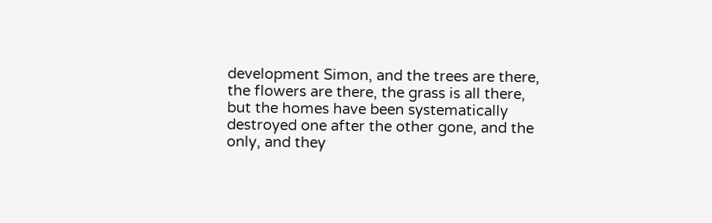development Simon, and the trees are there, the flowers are there, the grass is all there, but the homes have been systematically destroyed one after the other gone, and the only, and they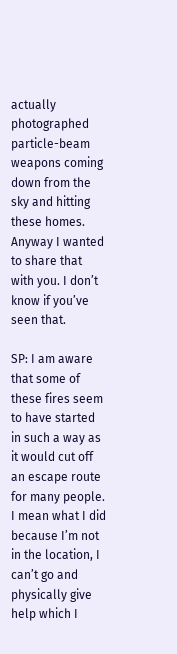actually photographed particle-beam weapons coming down from the sky and hitting these homes. Anyway I wanted to share that with you. I don’t know if you’ve seen that.

SP: I am aware that some of these fires seem to have started in such a way as it would cut off an escape route for many people. I mean what I did because I’m not in the location, I can’t go and physically give help which I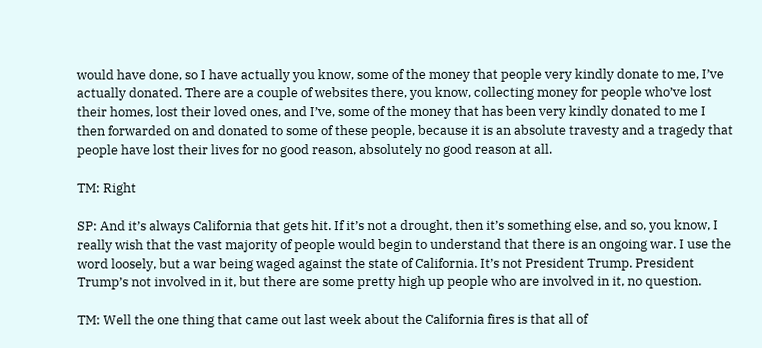would have done, so I have actually you know, some of the money that people very kindly donate to me, I’ve actually donated. There are a couple of websites there, you know, collecting money for people who’ve lost their homes, lost their loved ones, and I’ve, some of the money that has been very kindly donated to me I then forwarded on and donated to some of these people, because it is an absolute travesty and a tragedy that people have lost their lives for no good reason, absolutely no good reason at all.

TM: Right

SP: And it’s always California that gets hit. If it’s not a drought, then it’s something else, and so, you know, I really wish that the vast majority of people would begin to understand that there is an ongoing war. I use the word loosely, but a war being waged against the state of California. It’s not President Trump. President Trump’s not involved in it, but there are some pretty high up people who are involved in it, no question.

TM: Well the one thing that came out last week about the California fires is that all of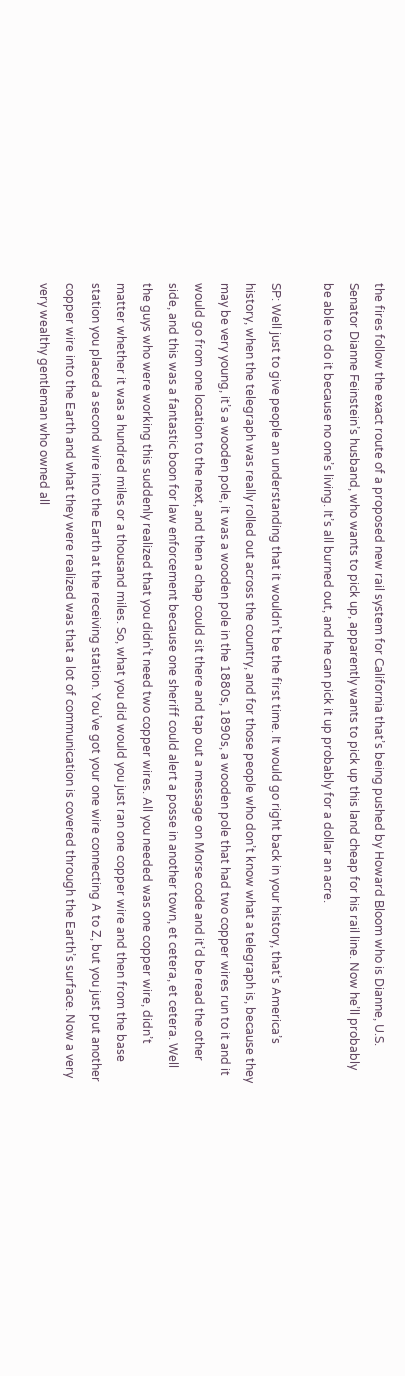the fires follow the exact route of a proposed new rail system for California that’s being pushed by Howard Bloom who is Dianne, U.S. Senator Dianne Feinstein’s husband, who wants to pick up, apparently wants to pick up this land cheap for his rail line. Now he’ll probably be able to do it because no one’s living. It’s all burned out, and he can pick it up probably for a dollar an acre.

SP: Well just to give people an understanding that it wouldn’t be the first time. It would go right back in your history, that’s America’s history, when the telegraph was really rolled out across the country, and for those people who don’t know what a telegraph is, because they may be very young, it’s a wooden pole, it was a wooden pole in the 1880s, 1890s, a wooden pole that had two copper wires run to it and it would go from one location to the next, and then a chap could sit there and tap out a message on Morse code and it’d be read the other side, and this was a fantastic boon for law enforcement because one sheriff could alert a posse in another town, et cetera, et cetera. Well the guys who were working this suddenly realized that you didn’t need two copper wires. All you needed was one copper wire, didn’t matter whether it was a hundred miles or a thousand miles. So, what you did would you just ran one copper wire and then from the base station you placed a second wire into the Earth at the receiving station. You’ve got your one wire connecting A to Z, but you just put another copper wire into the Earth and what they were realized was that a lot of communication is covered through the Earth’s surface. Now a very very wealthy gentleman who owned all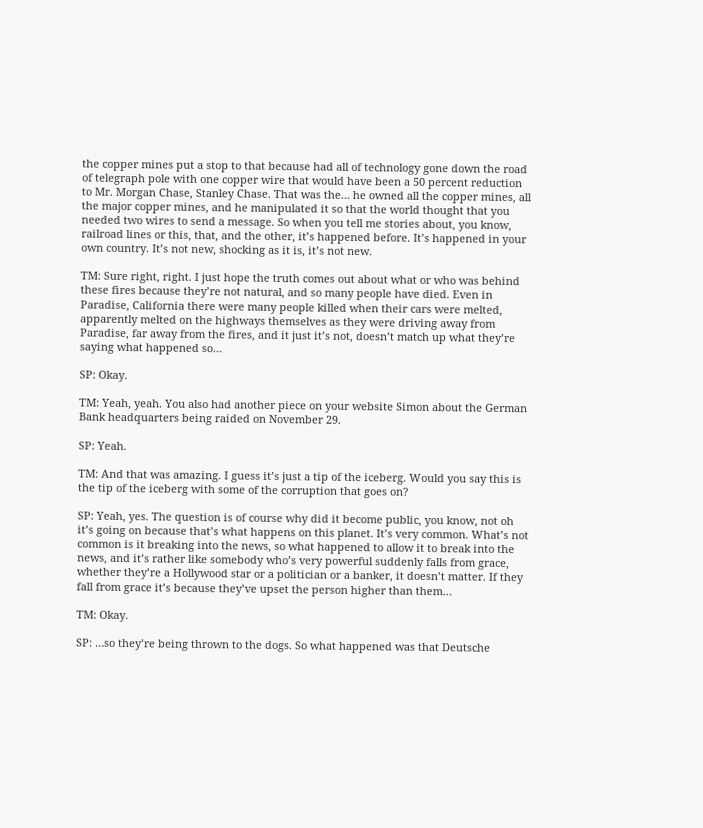the copper mines put a stop to that because had all of technology gone down the road of telegraph pole with one copper wire that would have been a 50 percent reduction to Mr. Morgan Chase, Stanley Chase. That was the… he owned all the copper mines, all the major copper mines, and he manipulated it so that the world thought that you needed two wires to send a message. So when you tell me stories about, you know, railroad lines or this, that, and the other, it’s happened before. It’s happened in your own country. It’s not new, shocking as it is, it’s not new.

TM: Sure right, right. I just hope the truth comes out about what or who was behind these fires because they’re not natural, and so many people have died. Even in Paradise, California there were many people killed when their cars were melted, apparently melted on the highways themselves as they were driving away from Paradise, far away from the fires, and it just it’s not, doesn’t match up what they’re saying what happened so…

SP: Okay.

TM: Yeah, yeah. You also had another piece on your website Simon about the German Bank headquarters being raided on November 29.

SP: Yeah.

TM: And that was amazing. I guess it’s just a tip of the iceberg. Would you say this is the tip of the iceberg with some of the corruption that goes on?

SP: Yeah, yes. The question is of course why did it become public, you know, not oh it’s going on because that’s what happens on this planet. It’s very common. What’s not common is it breaking into the news, so what happened to allow it to break into the news, and it’s rather like somebody who’s very powerful suddenly falls from grace, whether they’re a Hollywood star or a politician or a banker, it doesn’t matter. If they fall from grace it’s because they’ve upset the person higher than them…

TM: Okay.

SP: …so they’re being thrown to the dogs. So what happened was that Deutsche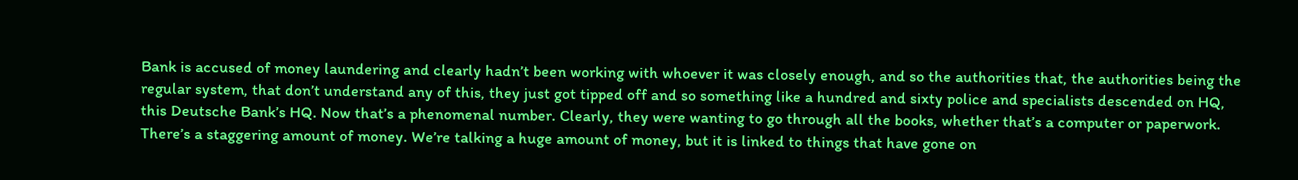Bank is accused of money laundering and clearly hadn’t been working with whoever it was closely enough, and so the authorities that, the authorities being the regular system, that don’t understand any of this, they just got tipped off and so something like a hundred and sixty police and specialists descended on HQ, this Deutsche Bank’s HQ. Now that’s a phenomenal number. Clearly, they were wanting to go through all the books, whether that’s a computer or paperwork. There’s a staggering amount of money. We’re talking a huge amount of money, but it is linked to things that have gone on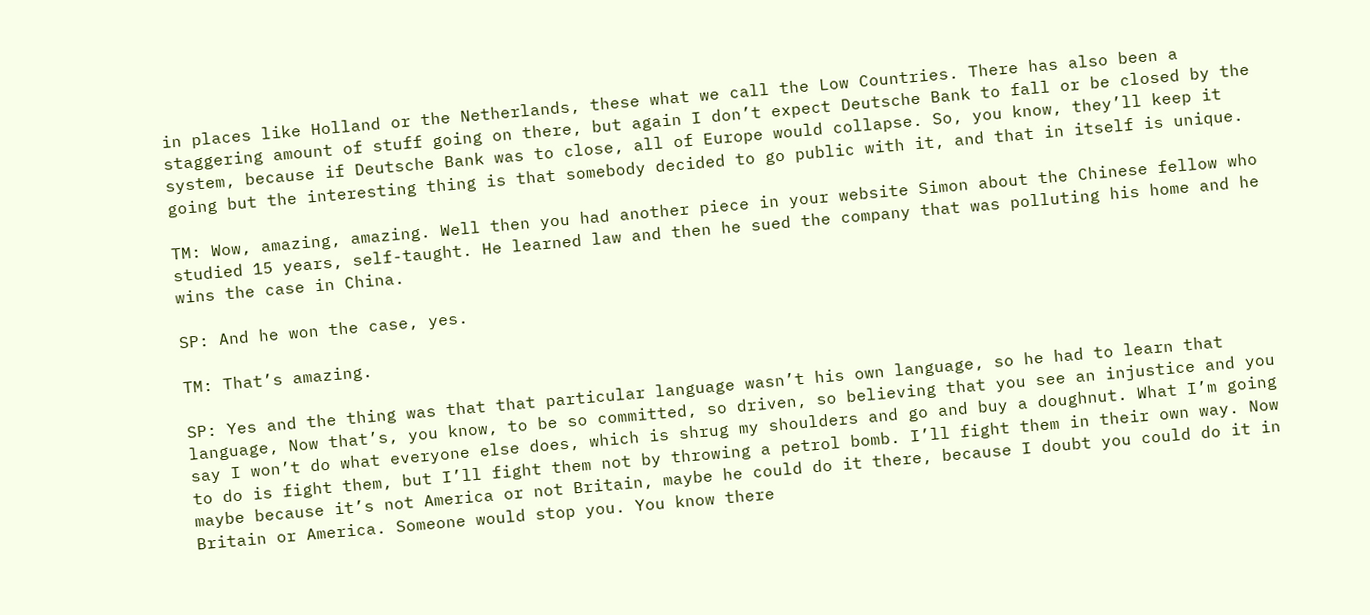in places like Holland or the Netherlands, these what we call the Low Countries. There has also been a staggering amount of stuff going on there, but again I don’t expect Deutsche Bank to fall or be closed by the system, because if Deutsche Bank was to close, all of Europe would collapse. So, you know, they’ll keep it going but the interesting thing is that somebody decided to go public with it, and that in itself is unique.

TM: Wow, amazing, amazing. Well then you had another piece in your website Simon about the Chinese fellow who studied 15 years, self-taught. He learned law and then he sued the company that was polluting his home and he wins the case in China.

SP: And he won the case, yes.

TM: That’s amazing.

SP: Yes and the thing was that that particular language wasn’t his own language, so he had to learn that language, Now that’s, you know, to be so committed, so driven, so believing that you see an injustice and you say I won’t do what everyone else does, which is shrug my shoulders and go and buy a doughnut. What I’m going to do is fight them, but I’ll fight them not by throwing a petrol bomb. I’ll fight them in their own way. Now maybe because it’s not America or not Britain, maybe he could do it there, because I doubt you could do it in Britain or America. Someone would stop you. You know there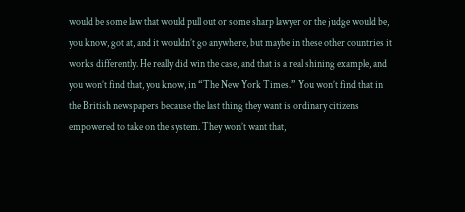would be some law that would pull out or some sharp lawyer or the judge would be, you know, got at, and it wouldn’t go anywhere, but maybe in these other countries it works differently. He really did win the case, and that is a real shining example, and you won’t find that, you know, in “The New York Times.” You won’t find that in the British newspapers because the last thing they want is ordinary citizens empowered to take on the system. They won’t want that,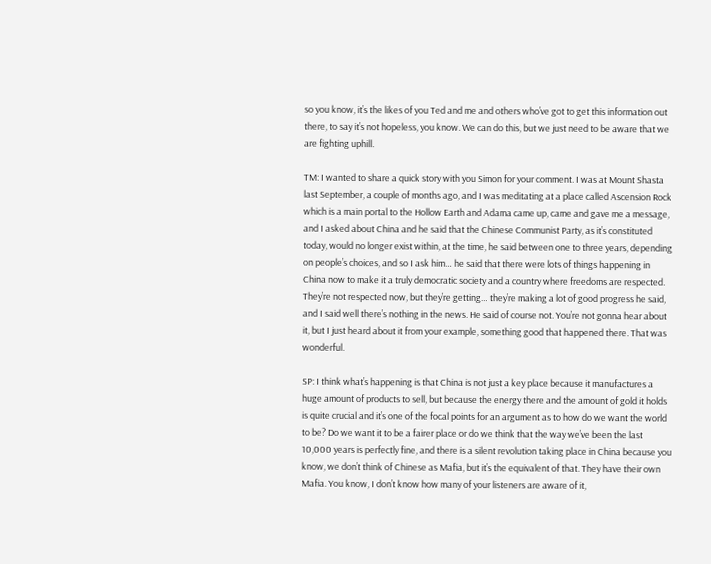so you know, it’s the likes of you Ted and me and others who’ve got to get this information out there, to say it’s not hopeless, you know. We can do this, but we just need to be aware that we are fighting uphill.

TM: I wanted to share a quick story with you Simon for your comment. I was at Mount Shasta last September, a couple of months ago, and I was meditating at a place called Ascension Rock which is a main portal to the Hollow Earth and Adama came up, came and gave me a message, and I asked about China and he said that the Chinese Communist Party, as it’s constituted today, would no longer exist within, at the time, he said between one to three years, depending on people’s choices, and so I ask him… he said that there were lots of things happening in China now to make it a truly democratic society and a country where freedoms are respected. They’re not respected now, but they’re getting… they’re making a lot of good progress he said, and I said well there’s nothing in the news. He said of course not. You’re not gonna hear about it, but I just heard about it from your example, something good that happened there. That was wonderful.

SP: I think what’s happening is that China is not just a key place because it manufactures a huge amount of products to sell, but because the energy there and the amount of gold it holds is quite crucial and it’s one of the focal points for an argument as to how do we want the world to be? Do we want it to be a fairer place or do we think that the way we’ve been the last 10,000 years is perfectly fine, and there is a silent revolution taking place in China because you know, we don’t think of Chinese as Mafia, but it’s the equivalent of that. They have their own Mafia. You know, I don’t know how many of your listeners are aware of it,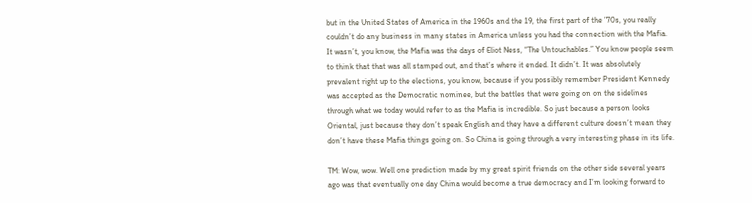but in the United States of America in the 1960s and the 19, the first part of the ’70s, you really couldn’t do any business in many states in America unless you had the connection with the Mafia. It wasn’t, you know, the Mafia was the days of Eliot Ness, “The Untouchables.” You know people seem to think that that was all stamped out, and that’s where it ended. It didn’t. It was absolutely prevalent right up to the elections, you know, because if you possibly remember President Kennedy was accepted as the Democratic nominee, but the battles that were going on on the sidelines through what we today would refer to as the Mafia is incredible. So just because a person looks Oriental, just because they don’t speak English and they have a different culture doesn’t mean they don’t have these Mafia things going on. So China is going through a very interesting phase in its life.

TM: Wow, wow. Well one prediction made by my great spirit friends on the other side several years ago was that eventually one day China would become a true democracy and I’m looking forward to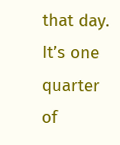that day. It’s one quarter of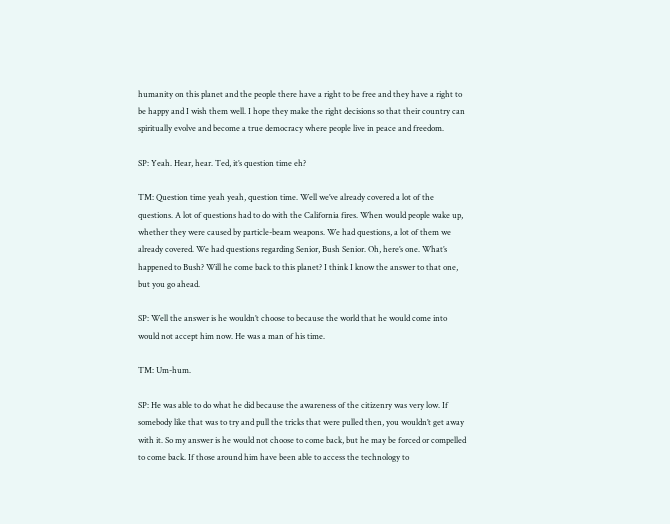humanity on this planet and the people there have a right to be free and they have a right to be happy and I wish them well. I hope they make the right decisions so that their country can spiritually evolve and become a true democracy where people live in peace and freedom.

SP: Yeah. Hear, hear. Ted, it’s question time eh?

TM: Question time yeah yeah, question time. Well we’ve already covered a lot of the questions. A lot of questions had to do with the California fires. When would people wake up, whether they were caused by particle-beam weapons. We had questions, a lot of them we already covered. We had questions regarding Senior, Bush Senior. Oh, here’s one. What’s happened to Bush? Will he come back to this planet? I think I know the answer to that one, but you go ahead.

SP: Well the answer is he wouldn’t choose to because the world that he would come into would not accept him now. He was a man of his time.

TM: Um-hum.

SP: He was able to do what he did because the awareness of the citizenry was very low. If somebody like that was to try and pull the tricks that were pulled then, you wouldn’t get away with it. So my answer is he would not choose to come back, but he may be forced or compelled to come back. If those around him have been able to access the technology to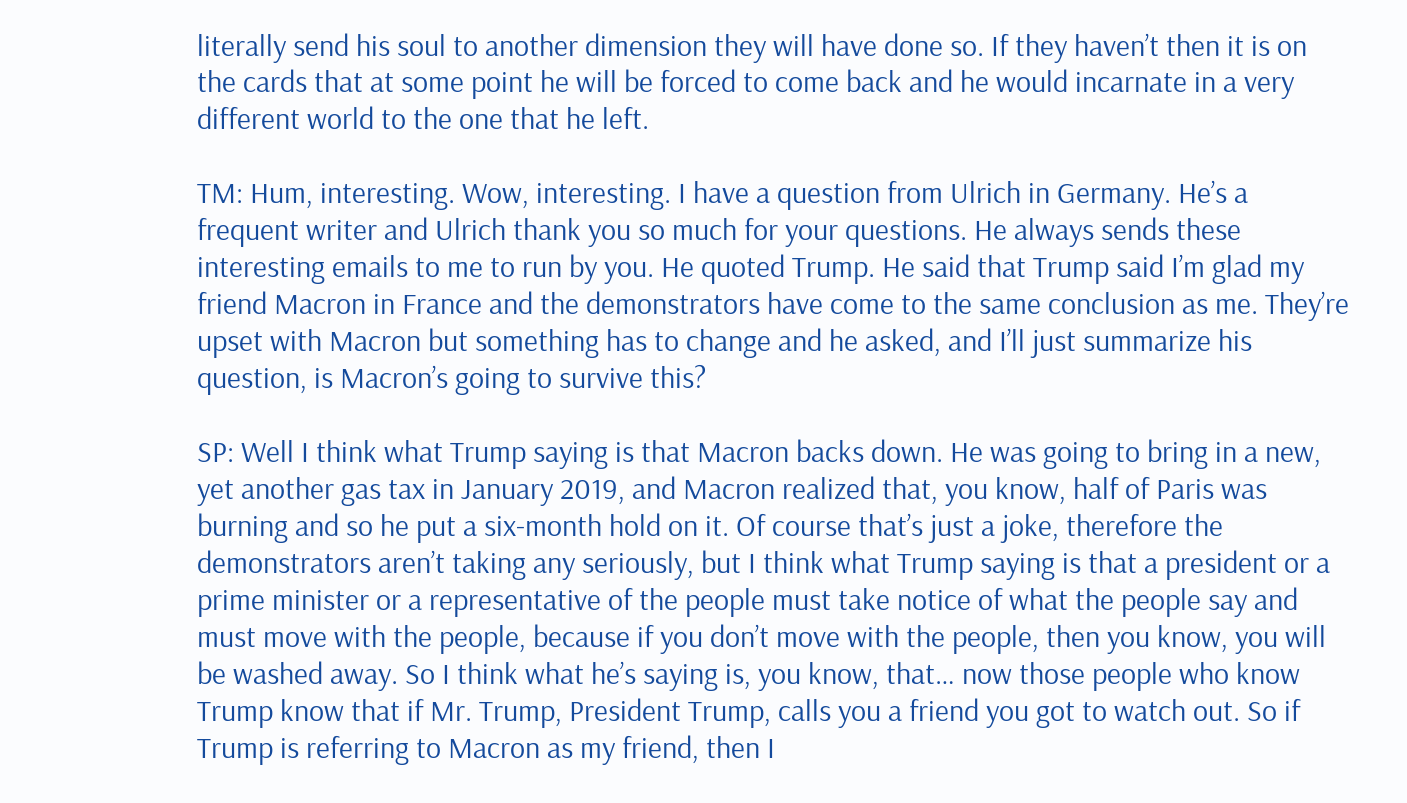literally send his soul to another dimension they will have done so. If they haven’t then it is on the cards that at some point he will be forced to come back and he would incarnate in a very different world to the one that he left.

TM: Hum, interesting. Wow, interesting. I have a question from Ulrich in Germany. He’s a frequent writer and Ulrich thank you so much for your questions. He always sends these interesting emails to me to run by you. He quoted Trump. He said that Trump said I’m glad my friend Macron in France and the demonstrators have come to the same conclusion as me. They’re upset with Macron but something has to change and he asked, and I’ll just summarize his question, is Macron’s going to survive this?

SP: Well I think what Trump saying is that Macron backs down. He was going to bring in a new, yet another gas tax in January 2019, and Macron realized that, you know, half of Paris was burning and so he put a six-month hold on it. Of course that’s just a joke, therefore the demonstrators aren’t taking any seriously, but I think what Trump saying is that a president or a prime minister or a representative of the people must take notice of what the people say and must move with the people, because if you don’t move with the people, then you know, you will be washed away. So I think what he’s saying is, you know, that… now those people who know Trump know that if Mr. Trump, President Trump, calls you a friend you got to watch out. So if Trump is referring to Macron as my friend, then I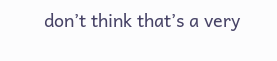don’t think that’s a very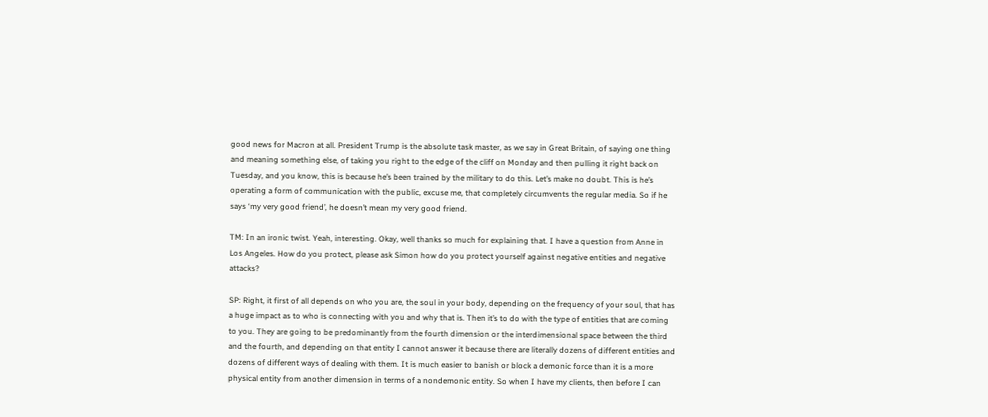good news for Macron at all. President Trump is the absolute task master, as we say in Great Britain, of saying one thing and meaning something else, of taking you right to the edge of the cliff on Monday and then pulling it right back on Tuesday, and you know, this is because he’s been trained by the military to do this. Let’s make no doubt. This is he’s operating a form of communication with the public, excuse me, that completely circumvents the regular media. So if he says ‘my very good friend’, he doesn’t mean my very good friend.

TM: In an ironic twist. Yeah, interesting. Okay, well thanks so much for explaining that. I have a question from Anne in Los Angeles. How do you protect, please ask Simon how do you protect yourself against negative entities and negative attacks?

SP: Right, it first of all depends on who you are, the soul in your body, depending on the frequency of your soul, that has a huge impact as to who is connecting with you and why that is. Then it’s to do with the type of entities that are coming to you. They are going to be predominantly from the fourth dimension or the interdimensional space between the third and the fourth, and depending on that entity I cannot answer it because there are literally dozens of different entities and dozens of different ways of dealing with them. It is much easier to banish or block a demonic force than it is a more physical entity from another dimension in terms of a nondemonic entity. So when I have my clients, then before I can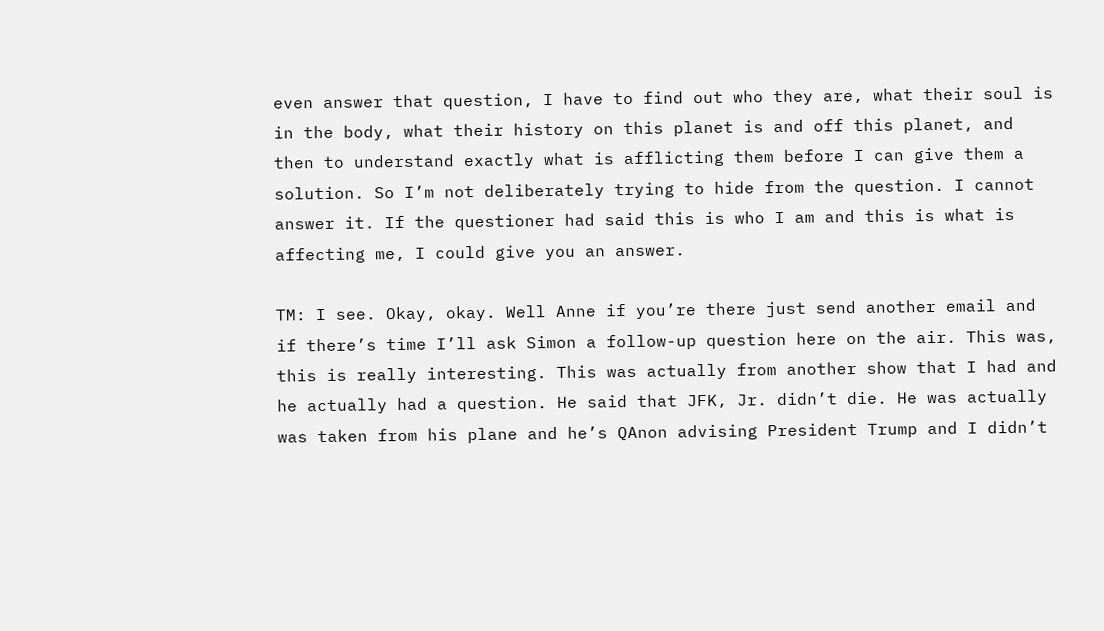even answer that question, I have to find out who they are, what their soul is in the body, what their history on this planet is and off this planet, and then to understand exactly what is afflicting them before I can give them a solution. So I’m not deliberately trying to hide from the question. I cannot answer it. If the questioner had said this is who I am and this is what is affecting me, I could give you an answer.

TM: I see. Okay, okay. Well Anne if you’re there just send another email and if there’s time I’ll ask Simon a follow-up question here on the air. This was, this is really interesting. This was actually from another show that I had and he actually had a question. He said that JFK, Jr. didn’t die. He was actually was taken from his plane and he’s QAnon advising President Trump and I didn’t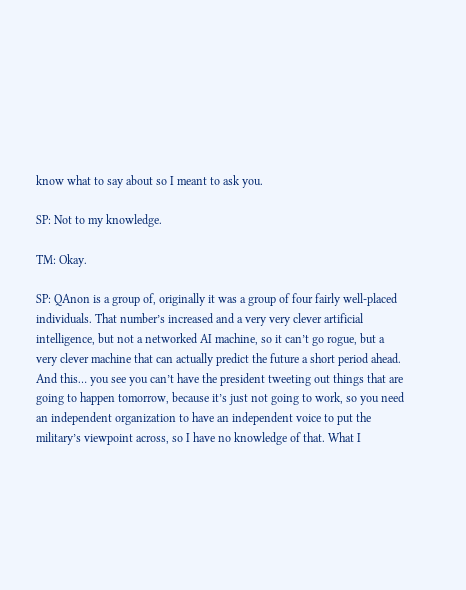know what to say about so I meant to ask you.

SP: Not to my knowledge.

TM: Okay.

SP: QAnon is a group of, originally it was a group of four fairly well-placed individuals. That number’s increased and a very very clever artificial intelligence, but not a networked AI machine, so it can’t go rogue, but a very clever machine that can actually predict the future a short period ahead. And this… you see you can’t have the president tweeting out things that are going to happen tomorrow, because it’s just not going to work, so you need an independent organization to have an independent voice to put the military’s viewpoint across, so I have no knowledge of that. What I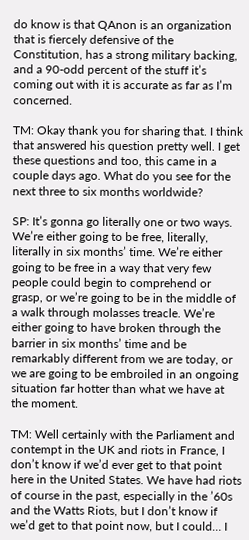do know is that QAnon is an organization that is fiercely defensive of the Constitution, has a strong military backing, and a 90-odd percent of the stuff it’s coming out with it is accurate as far as I’m concerned.

TM: Okay thank you for sharing that. I think that answered his question pretty well. I get these questions and too, this came in a couple days ago. What do you see for the next three to six months worldwide?

SP: It’s gonna go literally one or two ways. We’re either going to be free, literally, literally in six months’ time. We’re either going to be free in a way that very few people could begin to comprehend or grasp, or we’re going to be in the middle of a walk through molasses treacle. We’re either going to have broken through the barrier in six months’ time and be remarkably different from we are today, or we are going to be embroiled in an ongoing situation far hotter than what we have at the moment.

TM: Well certainly with the Parliament and contempt in the UK and riots in France, I don’t know if we’d ever get to that point here in the United States. We have had riots of course in the past, especially in the ’60s and the Watts Riots, but I don’t know if we’d get to that point now, but I could… I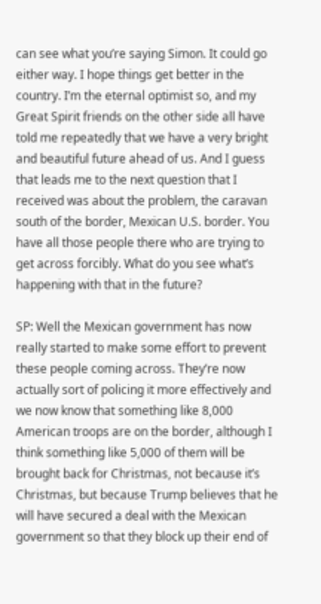can see what you’re saying Simon. It could go either way. I hope things get better in the country. I’m the eternal optimist so, and my Great Spirit friends on the other side all have told me repeatedly that we have a very bright and beautiful future ahead of us. And I guess that leads me to the next question that I received was about the problem, the caravan south of the border, Mexican U.S. border. You have all those people there who are trying to get across forcibly. What do you see what’s happening with that in the future?

SP: Well the Mexican government has now really started to make some effort to prevent these people coming across. They’re now actually sort of policing it more effectively and we now know that something like 8,000 American troops are on the border, although I think something like 5,000 of them will be brought back for Christmas, not because it’s Christmas, but because Trump believes that he will have secured a deal with the Mexican government so that they block up their end of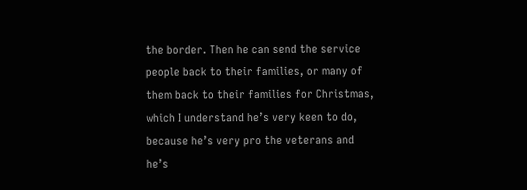the border. Then he can send the service people back to their families, or many of them back to their families for Christmas, which I understand he’s very keen to do, because he’s very pro the veterans and he’s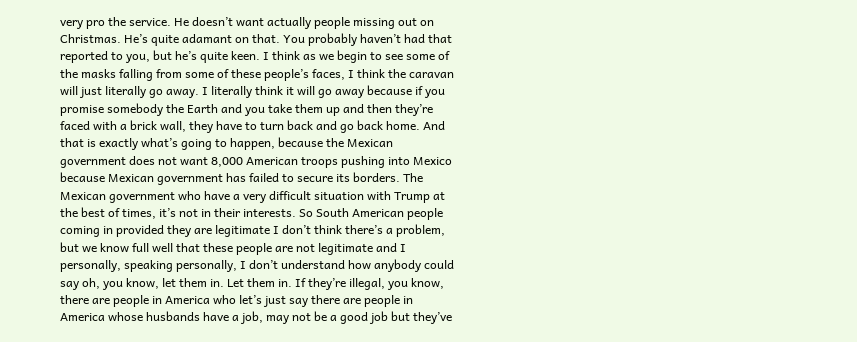very pro the service. He doesn’t want actually people missing out on Christmas. He’s quite adamant on that. You probably haven’t had that reported to you, but he’s quite keen. I think as we begin to see some of the masks falling from some of these people’s faces, I think the caravan will just literally go away. I literally think it will go away because if you promise somebody the Earth and you take them up and then they’re faced with a brick wall, they have to turn back and go back home. And that is exactly what’s going to happen, because the Mexican government does not want 8,000 American troops pushing into Mexico because Mexican government has failed to secure its borders. The Mexican government who have a very difficult situation with Trump at the best of times, it’s not in their interests. So South American people coming in provided they are legitimate I don’t think there’s a problem, but we know full well that these people are not legitimate and I personally, speaking personally, I don’t understand how anybody could say oh, you know, let them in. Let them in. If they’re illegal, you know, there are people in America who let’s just say there are people in America whose husbands have a job, may not be a good job but they’ve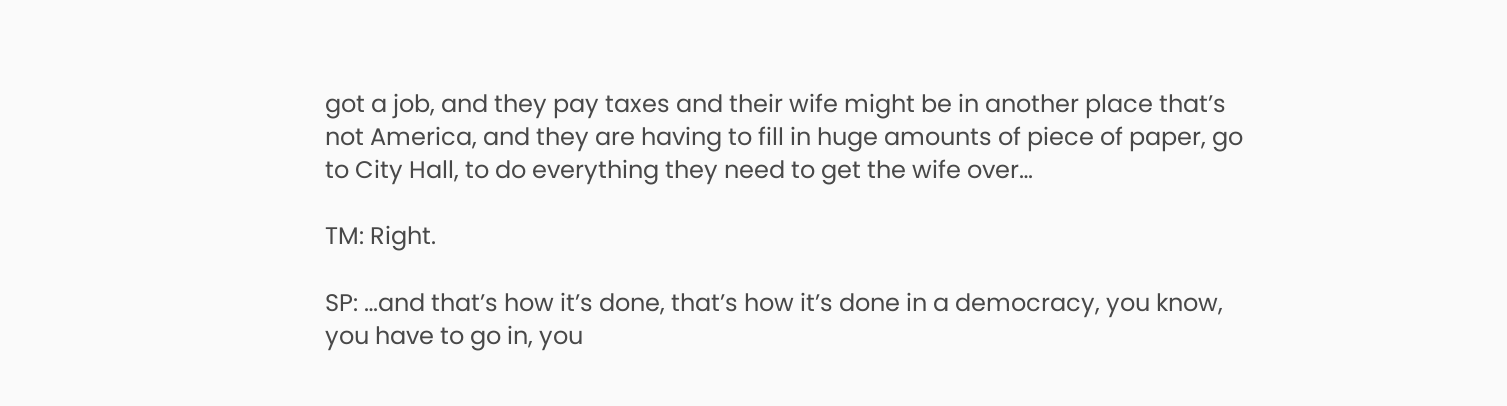got a job, and they pay taxes and their wife might be in another place that’s not America, and they are having to fill in huge amounts of piece of paper, go to City Hall, to do everything they need to get the wife over…

TM: Right.

SP: …and that’s how it’s done, that’s how it’s done in a democracy, you know, you have to go in, you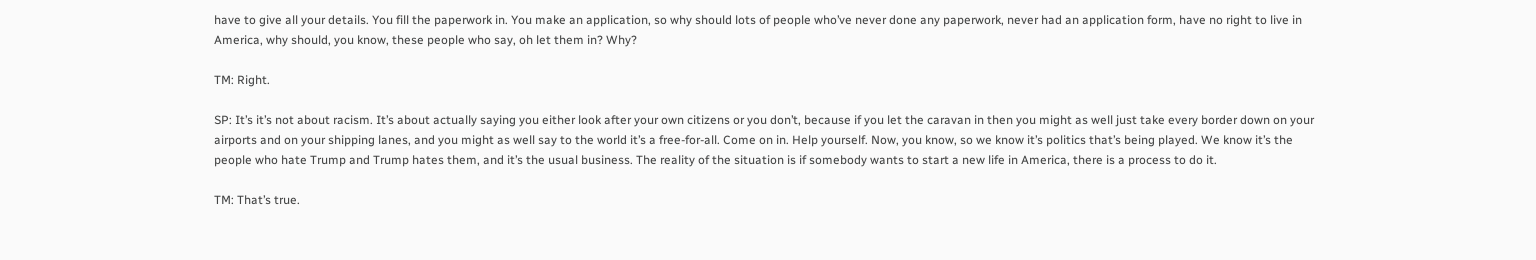have to give all your details. You fill the paperwork in. You make an application, so why should lots of people who’ve never done any paperwork, never had an application form, have no right to live in America, why should, you know, these people who say, oh let them in? Why?

TM: Right.

SP: It’s it’s not about racism. It’s about actually saying you either look after your own citizens or you don’t, because if you let the caravan in then you might as well just take every border down on your airports and on your shipping lanes, and you might as well say to the world it’s a free-for-all. Come on in. Help yourself. Now, you know, so we know it’s politics that’s being played. We know it’s the people who hate Trump and Trump hates them, and it’s the usual business. The reality of the situation is if somebody wants to start a new life in America, there is a process to do it.

TM: That’s true.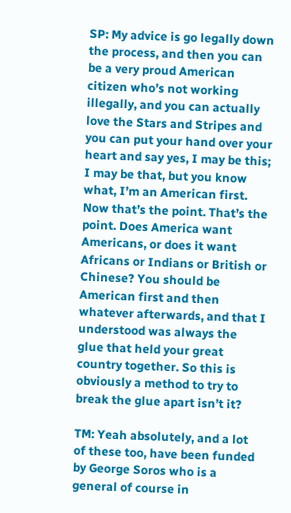SP: My advice is go legally down the process, and then you can be a very proud American citizen who’s not working illegally, and you can actually love the Stars and Stripes and you can put your hand over your heart and say yes, I may be this; I may be that, but you know what, I’m an American first. Now that’s the point. That’s the point. Does America want Americans, or does it want Africans or Indians or British or Chinese? You should be American first and then whatever afterwards, and that I understood was always the glue that held your great country together. So this is obviously a method to try to break the glue apart isn’t it?

TM: Yeah absolutely, and a lot of these too, have been funded by George Soros who is a general of course in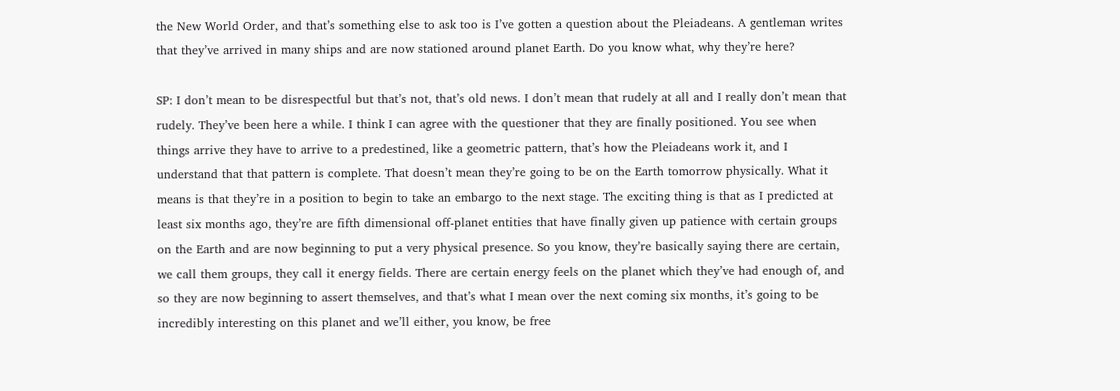the New World Order, and that’s something else to ask too is I’ve gotten a question about the Pleiadeans. A gentleman writes that they’ve arrived in many ships and are now stationed around planet Earth. Do you know what, why they’re here?

SP: I don’t mean to be disrespectful but that’s not, that’s old news. I don’t mean that rudely at all and I really don’t mean that rudely. They’ve been here a while. I think I can agree with the questioner that they are finally positioned. You see when things arrive they have to arrive to a predestined, like a geometric pattern, that’s how the Pleiadeans work it, and I understand that that pattern is complete. That doesn’t mean they’re going to be on the Earth tomorrow physically. What it means is that they’re in a position to begin to take an embargo to the next stage. The exciting thing is that as I predicted at least six months ago, they’re are fifth dimensional off-planet entities that have finally given up patience with certain groups on the Earth and are now beginning to put a very physical presence. So you know, they’re basically saying there are certain, we call them groups, they call it energy fields. There are certain energy feels on the planet which they’ve had enough of, and so they are now beginning to assert themselves, and that’s what I mean over the next coming six months, it’s going to be incredibly interesting on this planet and we’ll either, you know, be free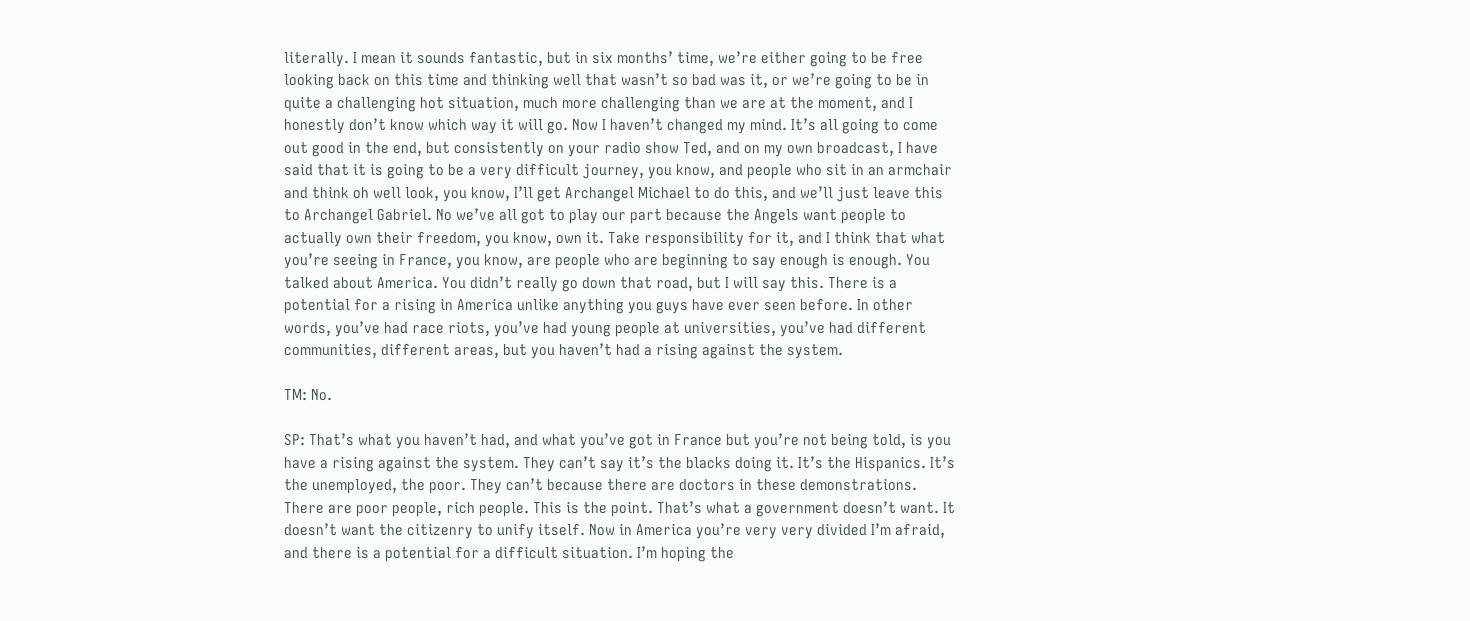literally. I mean it sounds fantastic, but in six months’ time, we’re either going to be free looking back on this time and thinking well that wasn’t so bad was it, or we’re going to be in quite a challenging hot situation, much more challenging than we are at the moment, and I honestly don’t know which way it will go. Now I haven’t changed my mind. It’s all going to come out good in the end, but consistently on your radio show Ted, and on my own broadcast, I have said that it is going to be a very difficult journey, you know, and people who sit in an armchair and think oh well look, you know, I’ll get Archangel Michael to do this, and we’ll just leave this to Archangel Gabriel. No we’ve all got to play our part because the Angels want people to actually own their freedom, you know, own it. Take responsibility for it, and I think that what you’re seeing in France, you know, are people who are beginning to say enough is enough. You talked about America. You didn’t really go down that road, but I will say this. There is a potential for a rising in America unlike anything you guys have ever seen before. In other words, you’ve had race riots, you’ve had young people at universities, you’ve had different communities, different areas, but you haven’t had a rising against the system.

TM: No.

SP: That’s what you haven’t had, and what you’ve got in France but you’re not being told, is you have a rising against the system. They can’t say it’s the blacks doing it. It’s the Hispanics. It’s the unemployed, the poor. They can’t because there are doctors in these demonstrations. There are poor people, rich people. This is the point. That’s what a government doesn’t want. It doesn’t want the citizenry to unify itself. Now in America you’re very very divided I’m afraid, and there is a potential for a difficult situation. I’m hoping the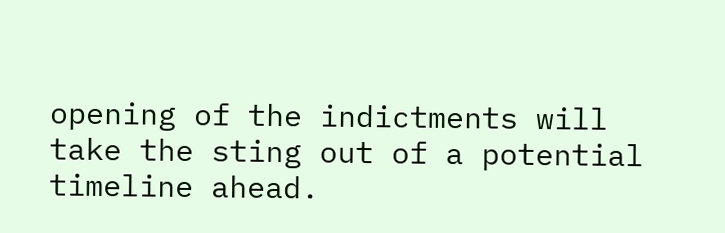opening of the indictments will take the sting out of a potential timeline ahead.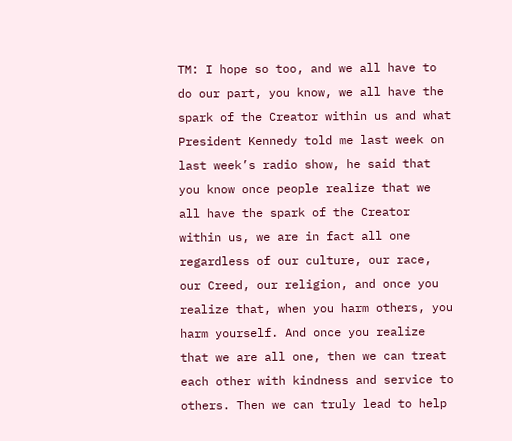TM: I hope so too, and we all have to do our part, you know, we all have the spark of the Creator within us and what President Kennedy told me last week on last week’s radio show, he said that you know once people realize that we all have the spark of the Creator within us, we are in fact all one regardless of our culture, our race, our Creed, our religion, and once you realize that, when you harm others, you harm yourself. And once you realize that we are all one, then we can treat each other with kindness and service to others. Then we can truly lead to help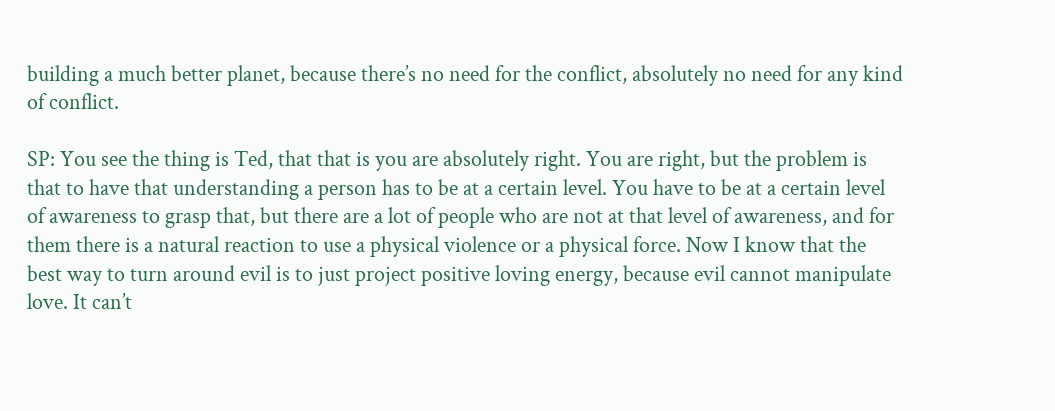building a much better planet, because there’s no need for the conflict, absolutely no need for any kind of conflict.

SP: You see the thing is Ted, that that is you are absolutely right. You are right, but the problem is that to have that understanding a person has to be at a certain level. You have to be at a certain level of awareness to grasp that, but there are a lot of people who are not at that level of awareness, and for them there is a natural reaction to use a physical violence or a physical force. Now I know that the best way to turn around evil is to just project positive loving energy, because evil cannot manipulate love. It can’t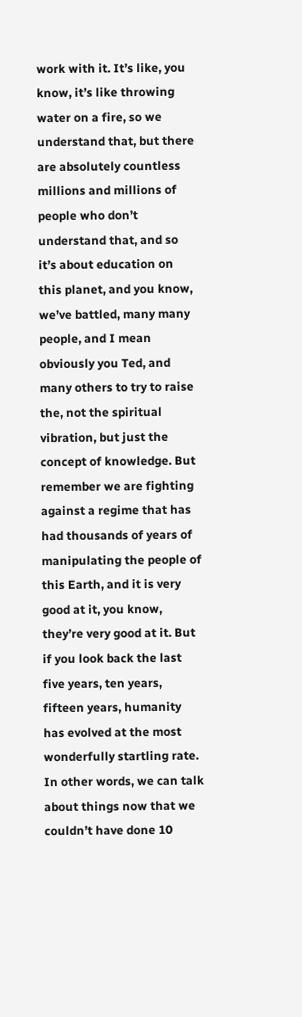work with it. It’s like, you know, it’s like throwing water on a fire, so we understand that, but there are absolutely countless millions and millions of people who don’t understand that, and so it’s about education on this planet, and you know, we’ve battled, many many people, and I mean obviously you Ted, and many others to try to raise the, not the spiritual vibration, but just the concept of knowledge. But remember we are fighting against a regime that has had thousands of years of manipulating the people of this Earth, and it is very good at it, you know, they’re very good at it. But if you look back the last five years, ten years, fifteen years, humanity has evolved at the most wonderfully startling rate. In other words, we can talk about things now that we couldn’t have done 10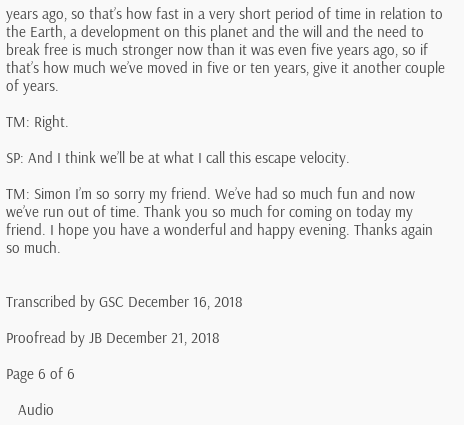years ago, so that’s how fast in a very short period of time in relation to the Earth, a development on this planet and the will and the need to break free is much stronger now than it was even five years ago, so if that’s how much we’ve moved in five or ten years, give it another couple of years.

TM: Right.

SP: And I think we’ll be at what I call this escape velocity.

TM: Simon I’m so sorry my friend. We’ve had so much fun and now we’ve run out of time. Thank you so much for coming on today my friend. I hope you have a wonderful and happy evening. Thanks again so much.


Transcribed by GSC December 16, 2018

Proofread by JB December 21, 2018

Page 6 of 6

   Audio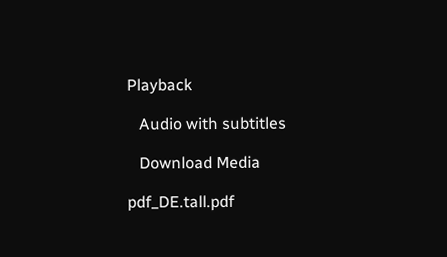Playback

   Audio with subtitles

   Download Media

pdf_DE.tall.pdf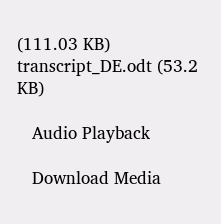(111.03 KB)
transcript_DE.odt (53.2 KB)

   Audio Playback

   Download Media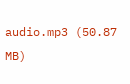audio.mp3 (50.87 MB)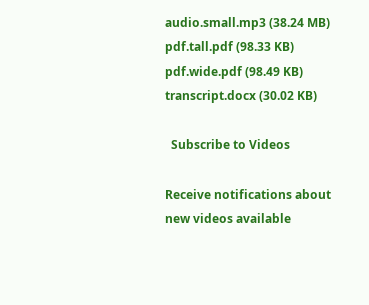audio.small.mp3 (38.24 MB)
pdf.tall.pdf (98.33 KB)
pdf.wide.pdf (98.49 KB)
transcript.docx (30.02 KB)

  Subscribe to Videos

Receive notifications about new videos available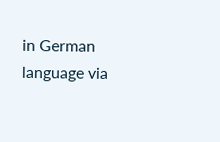in German language via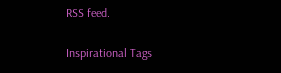RSS feed.

Inspirational Tags